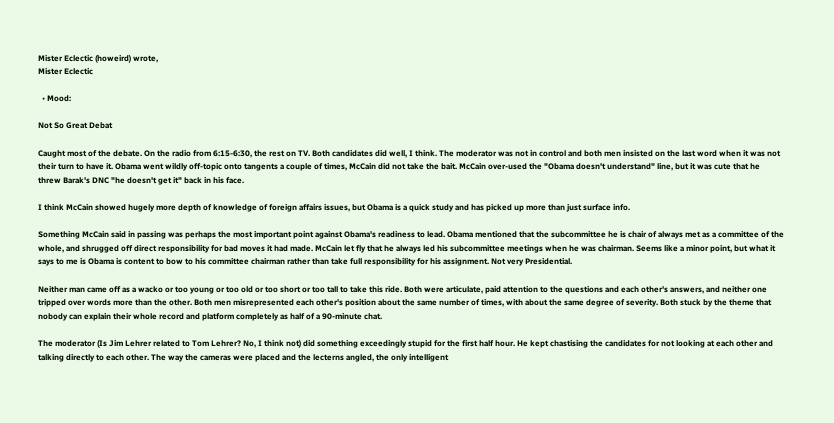Mister Eclectic (howeird) wrote,
Mister Eclectic

  • Mood:

Not So Great Debat

Caught most of the debate. On the radio from 6:15-6:30, the rest on TV. Both candidates did well, I think. The moderator was not in control and both men insisted on the last word when it was not their turn to have it. Obama went wildly off-topic onto tangents a couple of times, McCain did not take the bait. McCain over-used the "Obama doesn't understand" line, but it was cute that he threw Barak's DNC "he doesn't get it" back in his face.

I think McCain showed hugely more depth of knowledge of foreign affairs issues, but Obama is a quick study and has picked up more than just surface info.

Something McCain said in passing was perhaps the most important point against Obama's readiness to lead. Obama mentioned that the subcommittee he is chair of always met as a committee of the whole, and shrugged off direct responsibility for bad moves it had made. McCain let fly that he always led his subcommittee meetings when he was chairman. Seems like a minor point, but what it says to me is Obama is content to bow to his committee chairman rather than take full responsibility for his assignment. Not very Presidential.

Neither man came off as a wacko or too young or too old or too short or too tall to take this ride. Both were articulate, paid attention to the questions and each other's answers, and neither one tripped over words more than the other. Both men misrepresented each other's position about the same number of times, with about the same degree of severity. Both stuck by the theme that nobody can explain their whole record and platform completely as half of a 90-minute chat.

The moderator (Is Jim Lehrer related to Tom Lehrer? No, I think not) did something exceedingly stupid for the first half hour. He kept chastising the candidates for not looking at each other and talking directly to each other. The way the cameras were placed and the lecterns angled, the only intelligent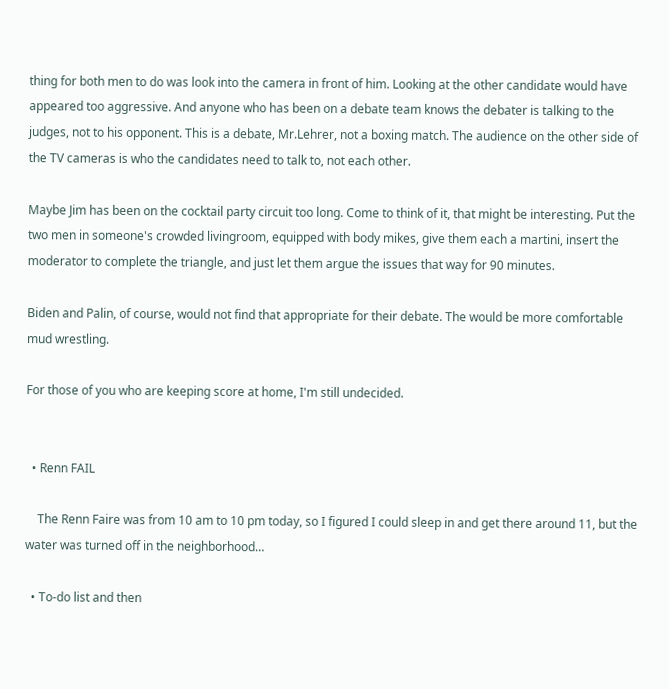thing for both men to do was look into the camera in front of him. Looking at the other candidate would have appeared too aggressive. And anyone who has been on a debate team knows the debater is talking to the judges, not to his opponent. This is a debate, Mr.Lehrer, not a boxing match. The audience on the other side of the TV cameras is who the candidates need to talk to, not each other.

Maybe Jim has been on the cocktail party circuit too long. Come to think of it, that might be interesting. Put the two men in someone's crowded livingroom, equipped with body mikes, give them each a martini, insert the moderator to complete the triangle, and just let them argue the issues that way for 90 minutes.

Biden and Palin, of course, would not find that appropriate for their debate. The would be more comfortable mud wrestling.

For those of you who are keeping score at home, I'm still undecided.


  • Renn FAIL

    The Renn Faire was from 10 am to 10 pm today, so I figured I could sleep in and get there around 11, but the water was turned off in the neighborhood…

  • To-do list and then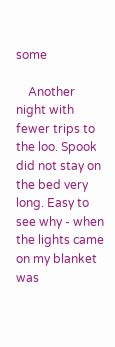some

    Another night with fewer trips to the loo. Spook did not stay on the bed very long. Easy to see why - when the lights came on my blanket was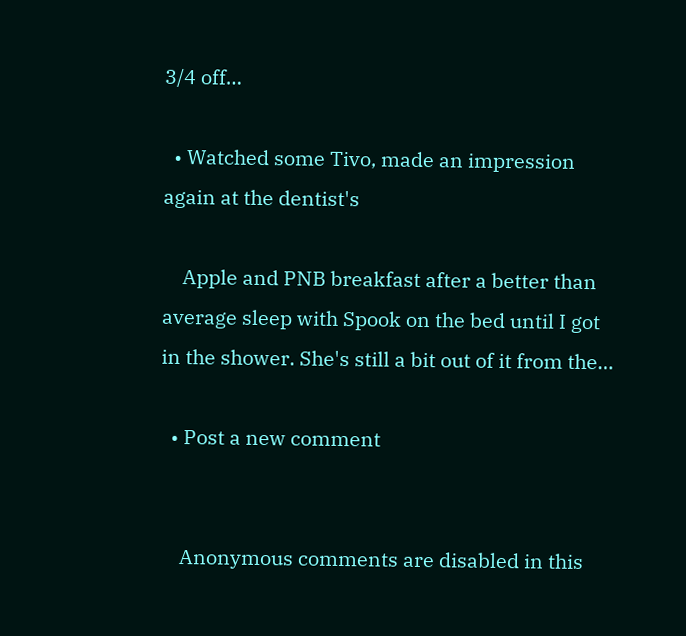3/4 off…

  • Watched some Tivo, made an impression again at the dentist's

    Apple and PNB breakfast after a better than average sleep with Spook on the bed until I got in the shower. She's still a bit out of it from the…

  • Post a new comment


    Anonymous comments are disabled in this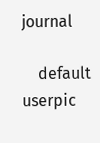journal

    default userpic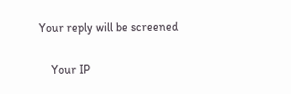Your reply will be screened

    Your IP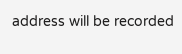address will be recorded